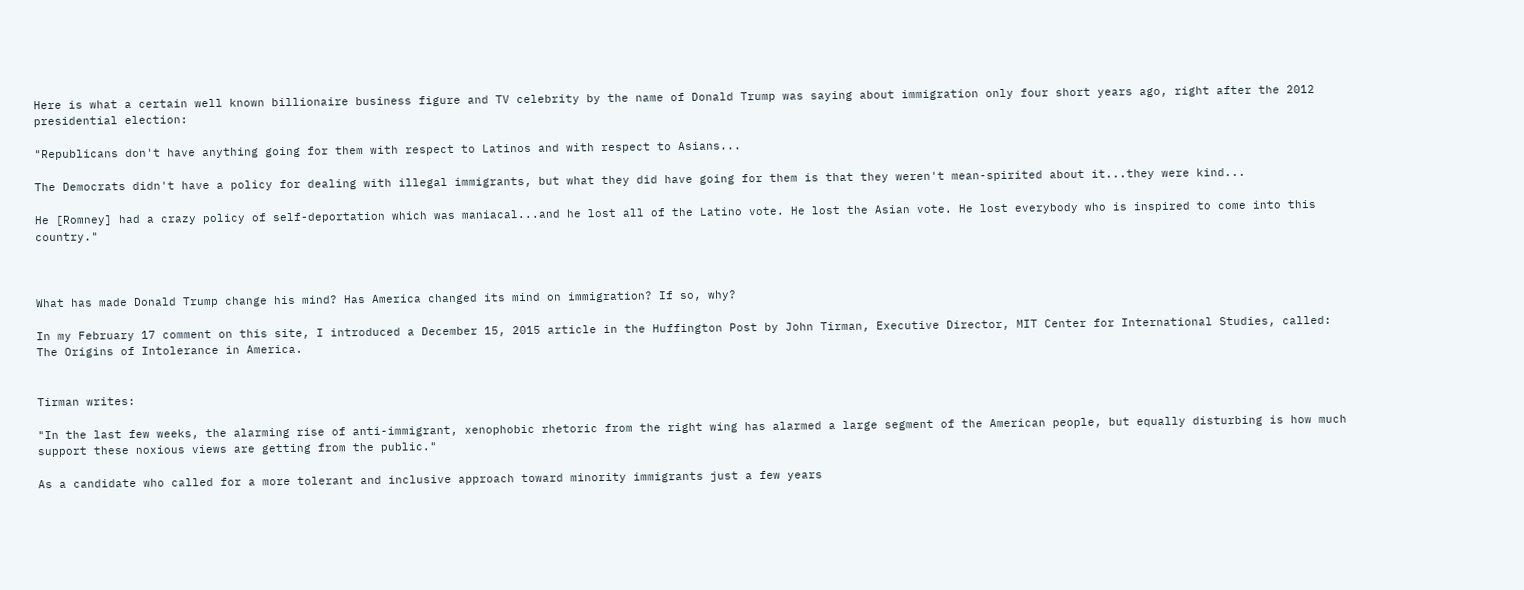Here is what a certain well known billionaire business figure and TV celebrity by the name of Donald Trump was saying about immigration only four short years ago, right after the 2012 presidential election:

"Republicans don't have anything going for them with respect to Latinos and with respect to Asians...

The Democrats didn't have a policy for dealing with illegal immigrants, but what they did have going for them is that they weren't mean-spirited about it...they were kind...

He [Romney] had a crazy policy of self-deportation which was maniacal...and he lost all of the Latino vote. He lost the Asian vote. He lost everybody who is inspired to come into this country."



What has made Donald Trump change his mind? Has America changed its mind on immigration? If so, why?

In my February 17 comment on this site, I introduced a December 15, 2015 article in the Huffington Post by John Tirman, Executive Director, MIT Center for International Studies, called: The Origins of Intolerance in America.


Tirman writes:

"In the last few weeks, the alarming rise of anti-immigrant, xenophobic rhetoric from the right wing has alarmed a large segment of the American people, but equally disturbing is how much support these noxious views are getting from the public."

As a candidate who called for a more tolerant and inclusive approach toward minority immigrants just a few years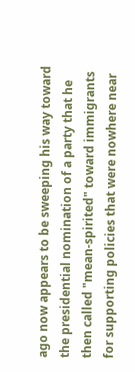ago now appears to be sweeping his way toward the presidential nomination of a party that he then called "mean-spirited" toward immigrants for supporting policies that were nowhere near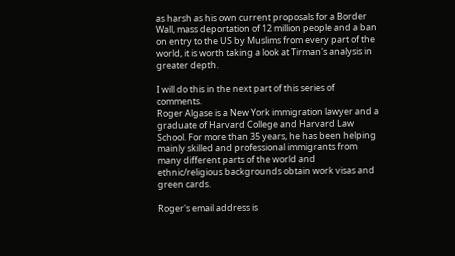as harsh as his own current proposals for a Border Wall, mass deportation of 12 million people and a ban on entry to the US by Muslims from every part of the world, it is worth taking a look at Tirman's analysis in greater depth.

I will do this in the next part of this series of comments.
Roger Algase is a New York immigration lawyer and a graduate of Harvard College and Harvard Law School. For more than 35 years, he has been helping mainly skilled and professional immigrants from many different parts of the world and ethnic/religious backgrounds obtain work visas and green cards.

Roger's email address is